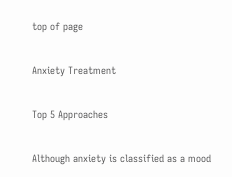top of page

Anxiety Treatment

Top 5 Approaches

Although anxiety is classified as a mood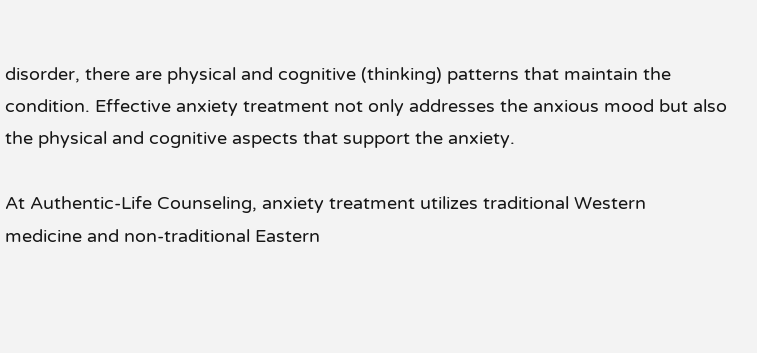disorder, there are physical and cognitive (thinking) patterns that maintain the condition. Effective anxiety treatment not only addresses the anxious mood but also the physical and cognitive aspects that support the anxiety.

At Authentic-Life Counseling, anxiety treatment utilizes traditional Western medicine and non-traditional Eastern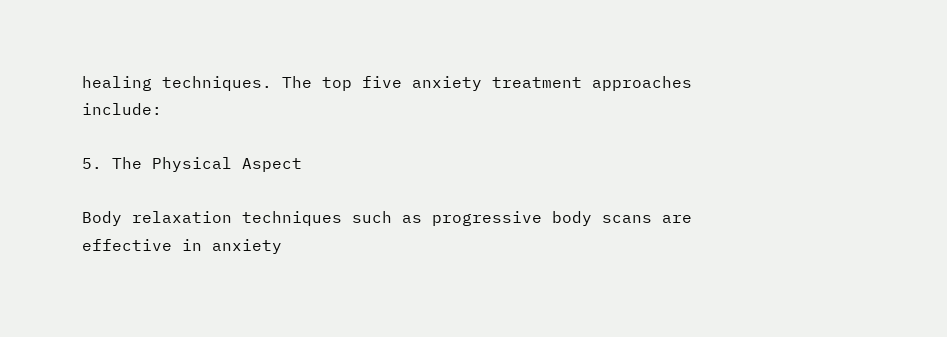healing techniques. The top five anxiety treatment approaches include:

5. The Physical Aspect

Body relaxation techniques such as progressive body scans are effective in anxiety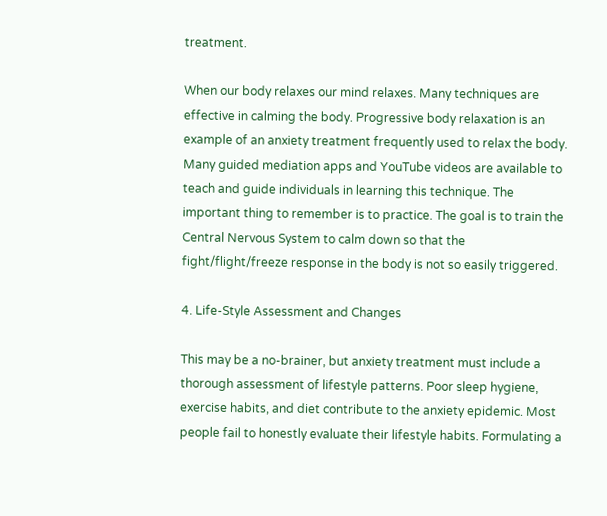treatment.

When our body relaxes our mind relaxes. Many techniques are effective in calming the body. Progressive body relaxation is an example of an anxiety treatment frequently used to relax the body. Many guided mediation apps and YouTube videos are available to teach and guide individuals in learning this technique. The important thing to remember is to practice. The goal is to train the Central Nervous System to calm down so that the fight/flight/freeze response in the body is not so easily triggered.

4. Life-Style Assessment and Changes

This may be a no-brainer, but anxiety treatment must include a thorough assessment of lifestyle patterns. Poor sleep hygiene, exercise habits, and diet contribute to the anxiety epidemic. Most people fail to honestly evaluate their lifestyle habits. Formulating a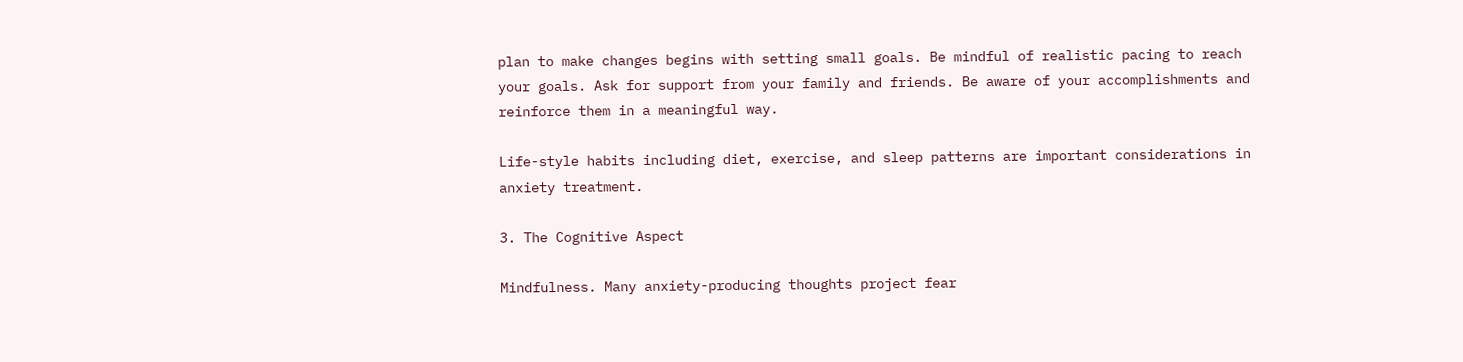plan to make changes begins with setting small goals. Be mindful of realistic pacing to reach your goals. Ask for support from your family and friends. Be aware of your accomplishments and reinforce them in a meaningful way.

Life-style habits including diet, exercise, and sleep patterns are important considerations in anxiety treatment.

3. The Cognitive Aspect

Mindfulness. Many anxiety-producing thoughts project fear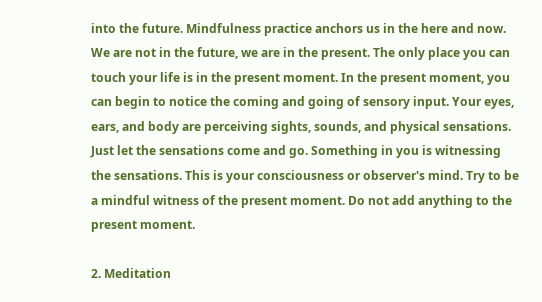into the future. Mindfulness practice anchors us in the here and now. We are not in the future, we are in the present. The only place you can touch your life is in the present moment. In the present moment, you can begin to notice the coming and going of sensory input. Your eyes, ears, and body are perceiving sights, sounds, and physical sensations. Just let the sensations come and go. Something in you is witnessing the sensations. This is your consciousness or observer's mind. Try to be a mindful witness of the present moment. Do not add anything to the present moment.

2. Meditation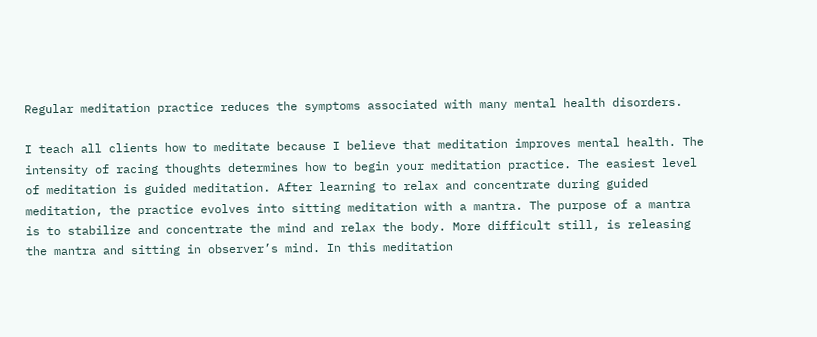Regular meditation practice reduces the symptoms associated with many mental health disorders.

I teach all clients how to meditate because I believe that meditation improves mental health. The intensity of racing thoughts determines how to begin your meditation practice. The easiest level of meditation is guided meditation. After learning to relax and concentrate during guided meditation, the practice evolves into sitting meditation with a mantra. The purpose of a mantra is to stabilize and concentrate the mind and relax the body. More difficult still, is releasing the mantra and sitting in observer’s mind. In this meditation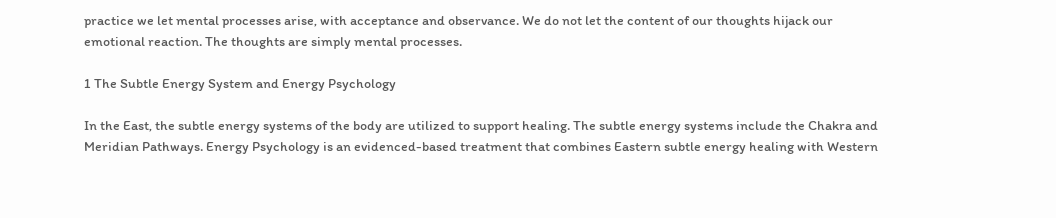practice we let mental processes arise, with acceptance and observance. We do not let the content of our thoughts hijack our emotional reaction. The thoughts are simply mental processes.

1 The Subtle Energy System and Energy Psychology

In the East, the subtle energy systems of the body are utilized to support healing. The subtle energy systems include the Chakra and Meridian Pathways. Energy Psychology is an evidenced-based treatment that combines Eastern subtle energy healing with Western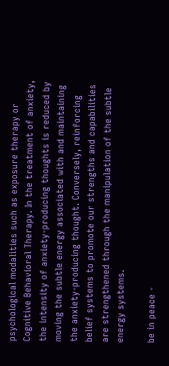psychological modalities such as exposure therapy or Cognitive Behavioral Therapy. In the treatment of anxiety, the intensity of anxiety-producing thoughts is reduced by moving the subtle energy associated with and maintaining the anxiety-producing thought. Conversely, reinforcing belief systems to promote our strengths and capabilities are strengthened through the manipulation of the subtle energy systems.

be in peace -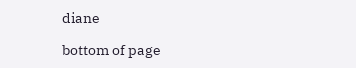diane

bottom of page